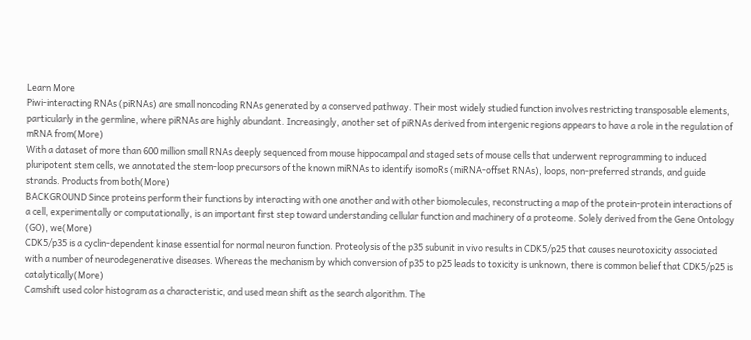Learn More
Piwi-interacting RNAs (piRNAs) are small noncoding RNAs generated by a conserved pathway. Their most widely studied function involves restricting transposable elements, particularly in the germline, where piRNAs are highly abundant. Increasingly, another set of piRNAs derived from intergenic regions appears to have a role in the regulation of mRNA from(More)
With a dataset of more than 600 million small RNAs deeply sequenced from mouse hippocampal and staged sets of mouse cells that underwent reprogramming to induced pluripotent stem cells, we annotated the stem-loop precursors of the known miRNAs to identify isomoRs (miRNA-offset RNAs), loops, non-preferred strands, and guide strands. Products from both(More)
BACKGROUND Since proteins perform their functions by interacting with one another and with other biomolecules, reconstructing a map of the protein-protein interactions of a cell, experimentally or computationally, is an important first step toward understanding cellular function and machinery of a proteome. Solely derived from the Gene Ontology (GO), we(More)
CDK5/p35 is a cyclin-dependent kinase essential for normal neuron function. Proteolysis of the p35 subunit in vivo results in CDK5/p25 that causes neurotoxicity associated with a number of neurodegenerative diseases. Whereas the mechanism by which conversion of p35 to p25 leads to toxicity is unknown, there is common belief that CDK5/p25 is catalytically(More)
Camshift used color histogram as a characteristic, and used mean shift as the search algorithm. The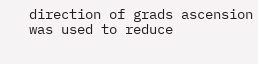direction of grads ascension was used to reduce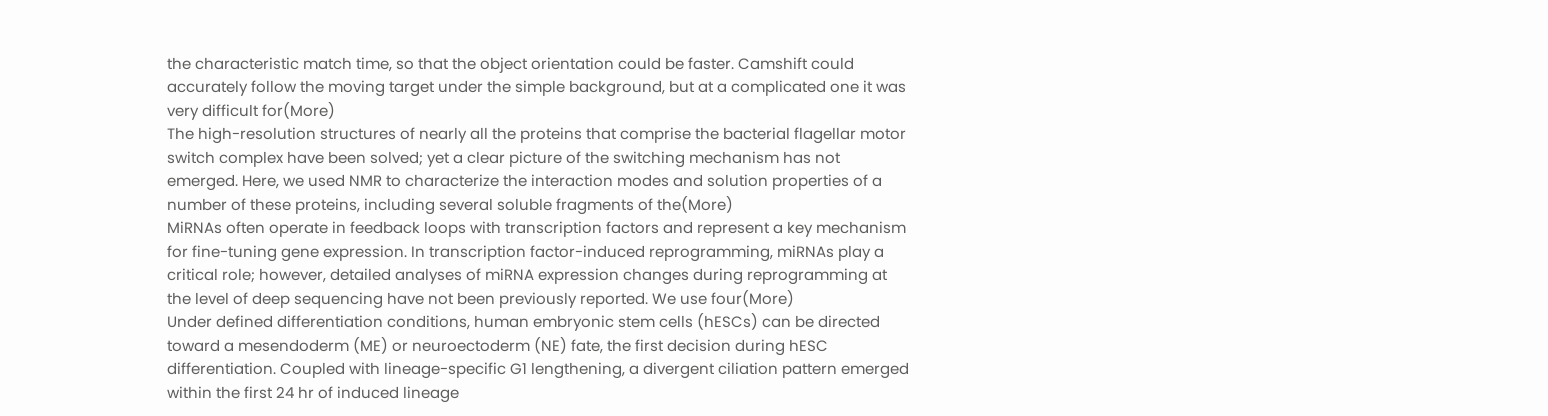the characteristic match time, so that the object orientation could be faster. Camshift could accurately follow the moving target under the simple background, but at a complicated one it was very difficult for(More)
The high-resolution structures of nearly all the proteins that comprise the bacterial flagellar motor switch complex have been solved; yet a clear picture of the switching mechanism has not emerged. Here, we used NMR to characterize the interaction modes and solution properties of a number of these proteins, including several soluble fragments of the(More)
MiRNAs often operate in feedback loops with transcription factors and represent a key mechanism for fine-tuning gene expression. In transcription factor-induced reprogramming, miRNAs play a critical role; however, detailed analyses of miRNA expression changes during reprogramming at the level of deep sequencing have not been previously reported. We use four(More)
Under defined differentiation conditions, human embryonic stem cells (hESCs) can be directed toward a mesendoderm (ME) or neuroectoderm (NE) fate, the first decision during hESC differentiation. Coupled with lineage-specific G1 lengthening, a divergent ciliation pattern emerged within the first 24 hr of induced lineage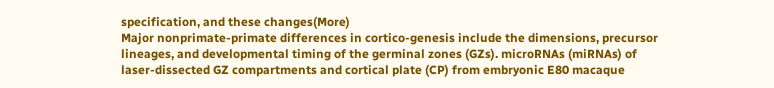specification, and these changes(More)
Major nonprimate-primate differences in cortico-genesis include the dimensions, precursor lineages, and developmental timing of the germinal zones (GZs). microRNAs (miRNAs) of laser-dissected GZ compartments and cortical plate (CP) from embryonic E80 macaque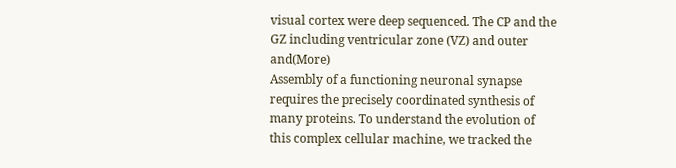visual cortex were deep sequenced. The CP and the GZ including ventricular zone (VZ) and outer and(More)
Assembly of a functioning neuronal synapse requires the precisely coordinated synthesis of many proteins. To understand the evolution of this complex cellular machine, we tracked the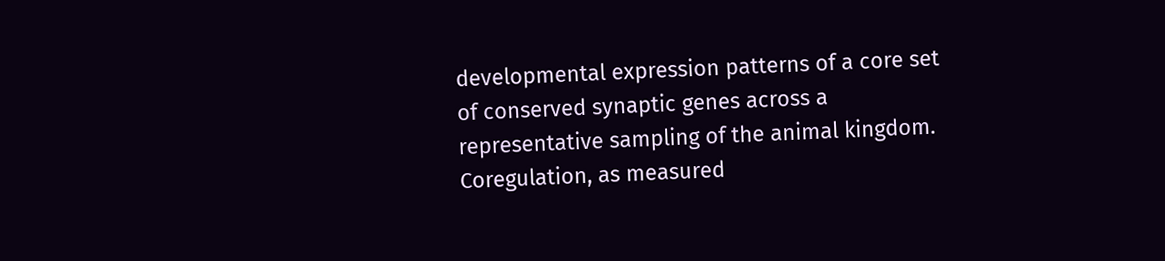developmental expression patterns of a core set of conserved synaptic genes across a representative sampling of the animal kingdom. Coregulation, as measured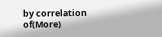by correlation of(More)